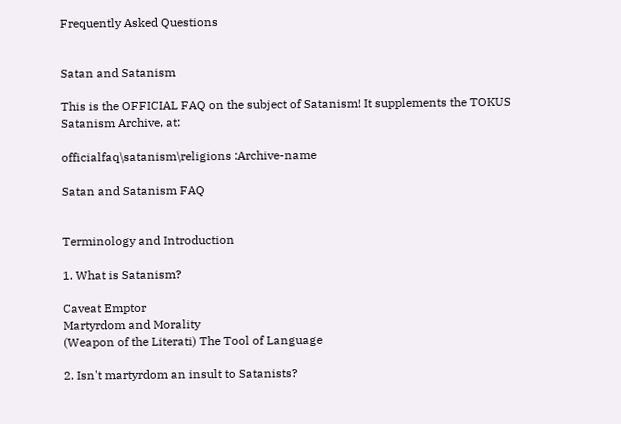Frequently Asked Questions


Satan and Satanism

This is the OFFICIAL FAQ on the subject of Satanism! It supplements the TOKUS Satanism Archive, at:

officialfaq\satanism\religions :Archive-name

Satan and Satanism FAQ


Terminology and Introduction

1. What is Satanism?

Caveat Emptor
Martyrdom and Morality
(Weapon of the Literati) The Tool of Language

2. Isn't martyrdom an insult to Satanists?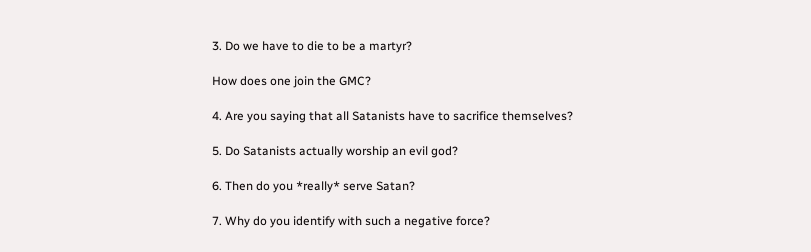3. Do we have to die to be a martyr?

How does one join the GMC?

4. Are you saying that all Satanists have to sacrifice themselves?

5. Do Satanists actually worship an evil god?

6. Then do you *really* serve Satan?

7. Why do you identify with such a negative force?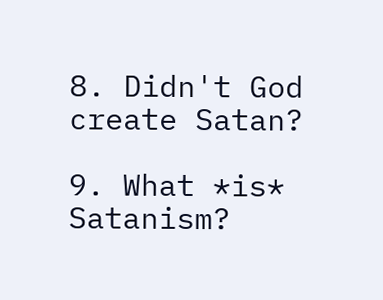8. Didn't God create Satan?

9. What *is* Satanism?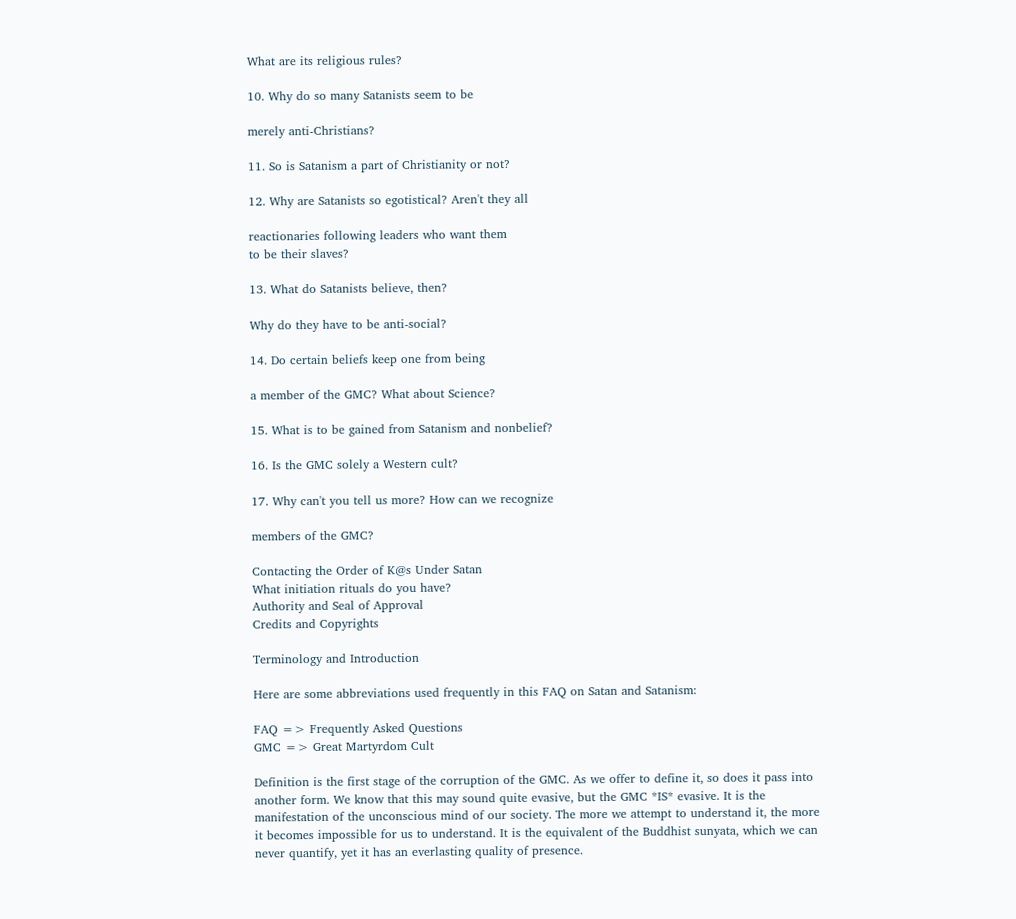What are its religious rules?

10. Why do so many Satanists seem to be

merely anti-Christians?

11. So is Satanism a part of Christianity or not?

12. Why are Satanists so egotistical? Aren't they all

reactionaries following leaders who want them
to be their slaves?

13. What do Satanists believe, then?

Why do they have to be anti-social?

14. Do certain beliefs keep one from being

a member of the GMC? What about Science?

15. What is to be gained from Satanism and nonbelief?

16. Is the GMC solely a Western cult?

17. Why can't you tell us more? How can we recognize

members of the GMC?

Contacting the Order of K@s Under Satan
What initiation rituals do you have?
Authority and Seal of Approval
Credits and Copyrights

Terminology and Introduction

Here are some abbreviations used frequently in this FAQ on Satan and Satanism:

FAQ => Frequently Asked Questions
GMC => Great Martyrdom Cult

Definition is the first stage of the corruption of the GMC. As we offer to define it, so does it pass into another form. We know that this may sound quite evasive, but the GMC *IS* evasive. It is the manifestation of the unconscious mind of our society. The more we attempt to understand it, the more it becomes impossible for us to understand. It is the equivalent of the Buddhist sunyata, which we can never quantify, yet it has an everlasting quality of presence.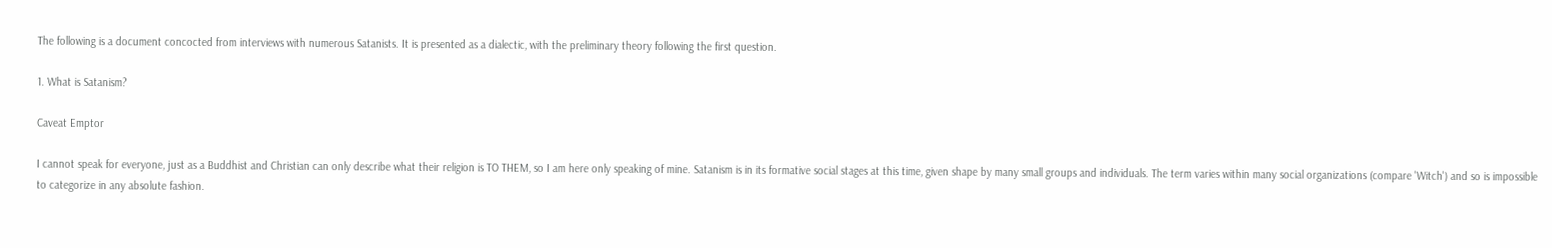The following is a document concocted from interviews with numerous Satanists. It is presented as a dialectic, with the preliminary theory following the first question.

1. What is Satanism?

Caveat Emptor

I cannot speak for everyone, just as a Buddhist and Christian can only describe what their religion is TO THEM, so I am here only speaking of mine. Satanism is in its formative social stages at this time, given shape by many small groups and individuals. The term varies within many social organizations (compare 'Witch') and so is impossible to categorize in any absolute fashion.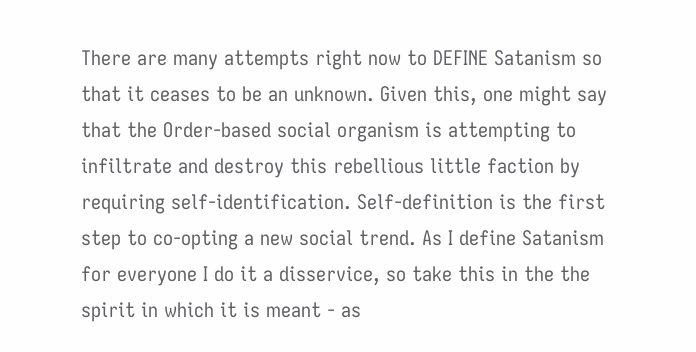There are many attempts right now to DEFINE Satanism so that it ceases to be an unknown. Given this, one might say that the Order-based social organism is attempting to infiltrate and destroy this rebellious little faction by requiring self-identification. Self-definition is the first step to co-opting a new social trend. As I define Satanism for everyone I do it a disservice, so take this in the the spirit in which it is meant - as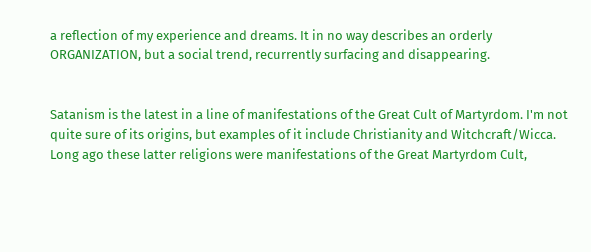a reflection of my experience and dreams. It in no way describes an orderly ORGANIZATION, but a social trend, recurrently surfacing and disappearing.


Satanism is the latest in a line of manifestations of the Great Cult of Martyrdom. I'm not quite sure of its origins, but examples of it include Christianity and Witchcraft/Wicca. Long ago these latter religions were manifestations of the Great Martyrdom Cult,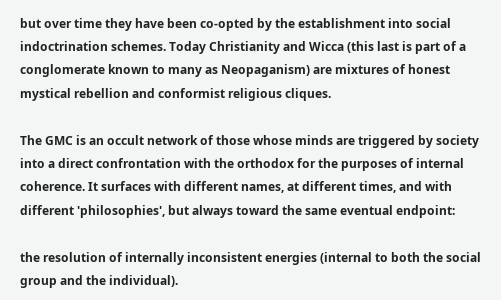but over time they have been co-opted by the establishment into social indoctrination schemes. Today Christianity and Wicca (this last is part of a conglomerate known to many as Neopaganism) are mixtures of honest mystical rebellion and conformist religious cliques.

The GMC is an occult network of those whose minds are triggered by society into a direct confrontation with the orthodox for the purposes of internal coherence. It surfaces with different names, at different times, and with different 'philosophies', but always toward the same eventual endpoint:

the resolution of internally inconsistent energies (internal to both the social group and the individual).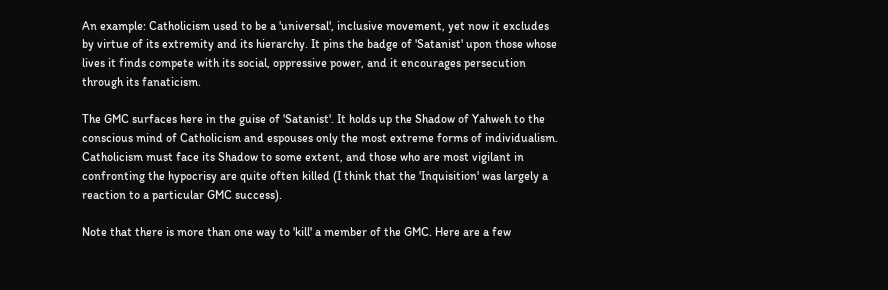An example: Catholicism used to be a 'universal', inclusive movement, yet now it excludes by virtue of its extremity and its hierarchy. It pins the badge of 'Satanist' upon those whose lives it finds compete with its social, oppressive power, and it encourages persecution through its fanaticism.

The GMC surfaces here in the guise of 'Satanist'. It holds up the Shadow of Yahweh to the conscious mind of Catholicism and espouses only the most extreme forms of individualism. Catholicism must face its Shadow to some extent, and those who are most vigilant in confronting the hypocrisy are quite often killed (I think that the 'Inquisition' was largely a reaction to a particular GMC success).

Note that there is more than one way to 'kill' a member of the GMC. Here are a few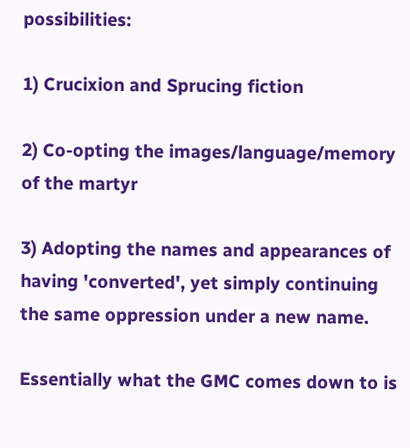possibilities:

1) Crucixion and Sprucing fiction

2) Co-opting the images/language/memory of the martyr

3) Adopting the names and appearances of having 'converted', yet simply continuing the same oppression under a new name.

Essentially what the GMC comes down to is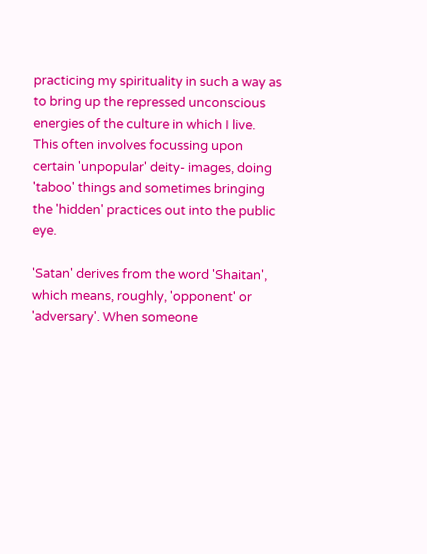practicing my spirituality in such a way as to bring up the repressed unconscious energies of the culture in which I live. This often involves focussing upon certain 'unpopular' deity- images, doing 'taboo' things and sometimes bringing the 'hidden' practices out into the public eye.

'Satan' derives from the word 'Shaitan', which means, roughly, 'opponent' or 'adversary'. When someone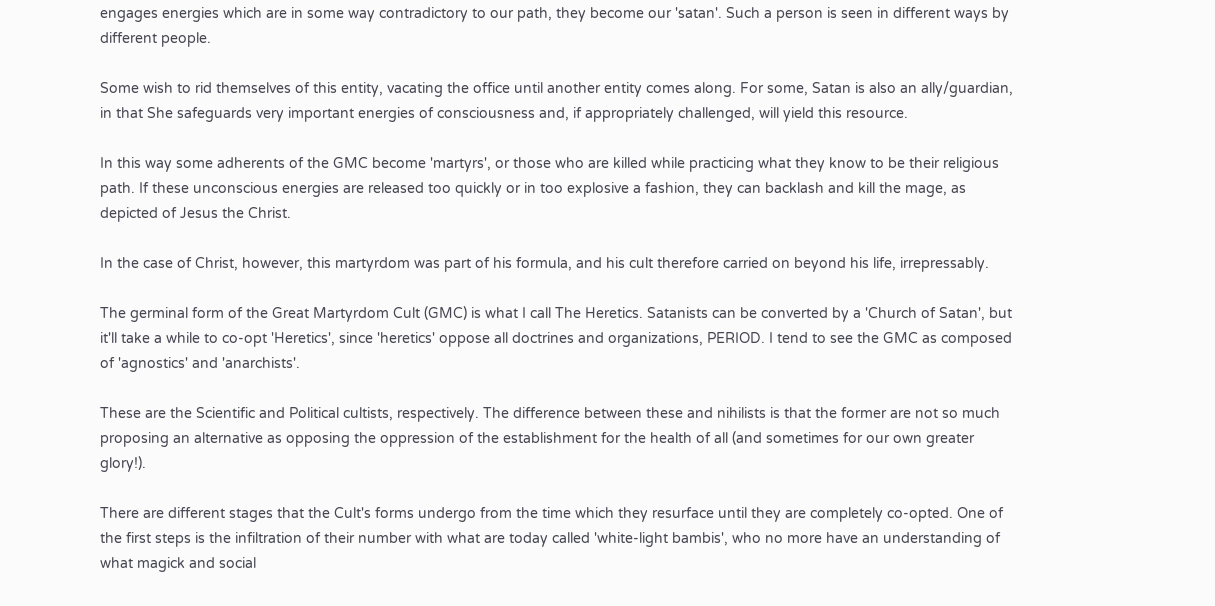engages energies which are in some way contradictory to our path, they become our 'satan'. Such a person is seen in different ways by different people.

Some wish to rid themselves of this entity, vacating the office until another entity comes along. For some, Satan is also an ally/guardian, in that She safeguards very important energies of consciousness and, if appropriately challenged, will yield this resource.

In this way some adherents of the GMC become 'martyrs', or those who are killed while practicing what they know to be their religious path. If these unconscious energies are released too quickly or in too explosive a fashion, they can backlash and kill the mage, as depicted of Jesus the Christ.

In the case of Christ, however, this martyrdom was part of his formula, and his cult therefore carried on beyond his life, irrepressably.

The germinal form of the Great Martyrdom Cult (GMC) is what I call The Heretics. Satanists can be converted by a 'Church of Satan', but it'll take a while to co-opt 'Heretics', since 'heretics' oppose all doctrines and organizations, PERIOD. I tend to see the GMC as composed of 'agnostics' and 'anarchists'.

These are the Scientific and Political cultists, respectively. The difference between these and nihilists is that the former are not so much proposing an alternative as opposing the oppression of the establishment for the health of all (and sometimes for our own greater glory!).

There are different stages that the Cult's forms undergo from the time which they resurface until they are completely co-opted. One of the first steps is the infiltration of their number with what are today called 'white-light bambis', who no more have an understanding of what magick and social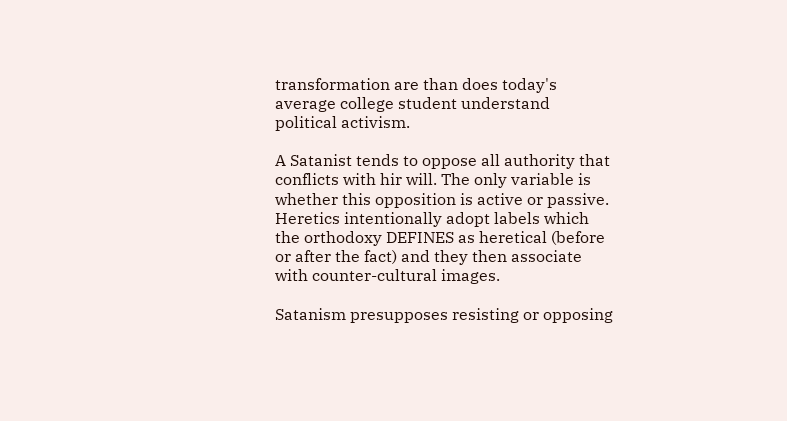transformation are than does today's average college student understand political activism.

A Satanist tends to oppose all authority that conflicts with hir will. The only variable is whether this opposition is active or passive. Heretics intentionally adopt labels which the orthodoxy DEFINES as heretical (before or after the fact) and they then associate with counter-cultural images.

Satanism presupposes resisting or opposing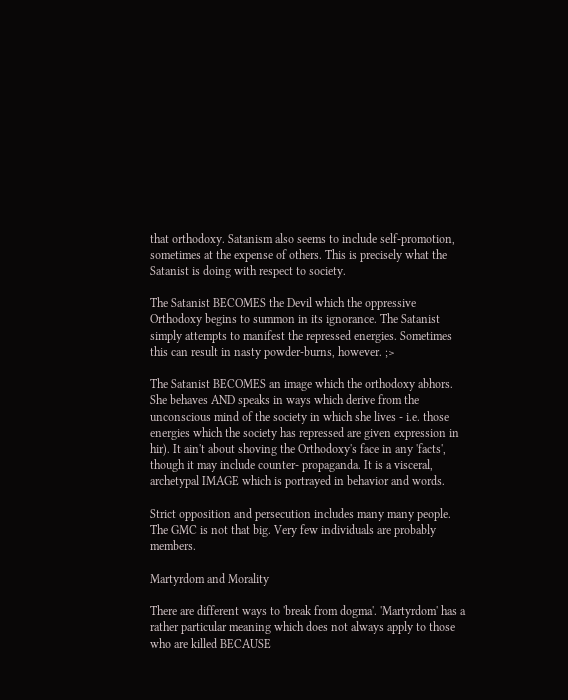that orthodoxy. Satanism also seems to include self-promotion, sometimes at the expense of others. This is precisely what the Satanist is doing with respect to society.

The Satanist BECOMES the Devil which the oppressive Orthodoxy begins to summon in its ignorance. The Satanist simply attempts to manifest the repressed energies. Sometimes this can result in nasty powder-burns, however. ;>

The Satanist BECOMES an image which the orthodoxy abhors. She behaves AND speaks in ways which derive from the unconscious mind of the society in which she lives - i.e. those energies which the society has repressed are given expression in hir). It ain't about shoving the Orthodoxy's face in any 'facts', though it may include counter- propaganda. It is a visceral, archetypal IMAGE which is portrayed in behavior and words.

Strict opposition and persecution includes many many people. The GMC is not that big. Very few individuals are probably members.

Martyrdom and Morality

There are different ways to 'break from dogma'. 'Martyrdom' has a rather particular meaning which does not always apply to those who are killed BECAUSE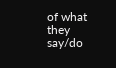of what they say/do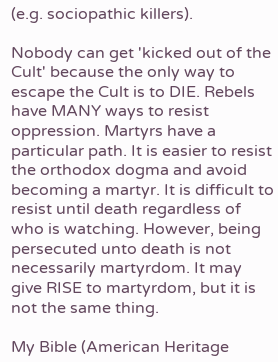(e.g. sociopathic killers).

Nobody can get 'kicked out of the Cult' because the only way to escape the Cult is to DIE. Rebels have MANY ways to resist oppression. Martyrs have a particular path. It is easier to resist the orthodox dogma and avoid becoming a martyr. It is difficult to resist until death regardless of who is watching. However, being persecuted unto death is not necessarily martyrdom. It may give RISE to martyrdom, but it is not the same thing.

My Bible (American Heritage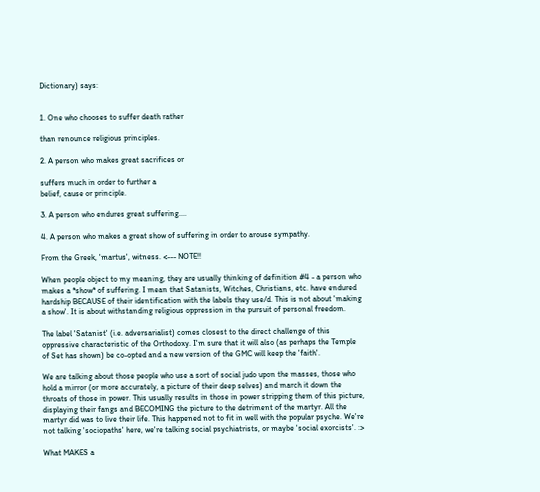Dictionary) says:


1. One who chooses to suffer death rather

than renounce religious principles.

2. A person who makes great sacrifices or

suffers much in order to further a
belief, cause or principle.

3. A person who endures great suffering....

4. A person who makes a great show of suffering in order to arouse sympathy.

From the Greek, 'martus', witness. <--- NOTE!!

When people object to my meaning, they are usually thinking of definition #4 - a person who makes a *show* of suffering. I mean that Satanists, Witches, Christians, etc. have endured hardship BECAUSE of their identification with the labels they use/d. This is not about 'making a show'. It is about withstanding religious oppression in the pursuit of personal freedom.

The label 'Satanist' (i.e. adversarialist) comes closest to the direct challenge of this oppressive characteristic of the Orthodoxy. I'm sure that it will also (as perhaps the Temple of Set has shown) be co-opted and a new version of the GMC will keep the 'faith'.

We are talking about those people who use a sort of social judo upon the masses, those who hold a mirror (or more accurately, a picture of their deep selves) and march it down the throats of those in power. This usually results in those in power stripping them of this picture, displaying their fangs and BECOMING the picture to the detriment of the martyr. All the martyr did was to live their life. This happened not to fit in well with the popular psyche. We're not talking 'sociopaths' here, we're talking social psychiatrists, or maybe 'social exorcists'. :>

What MAKES a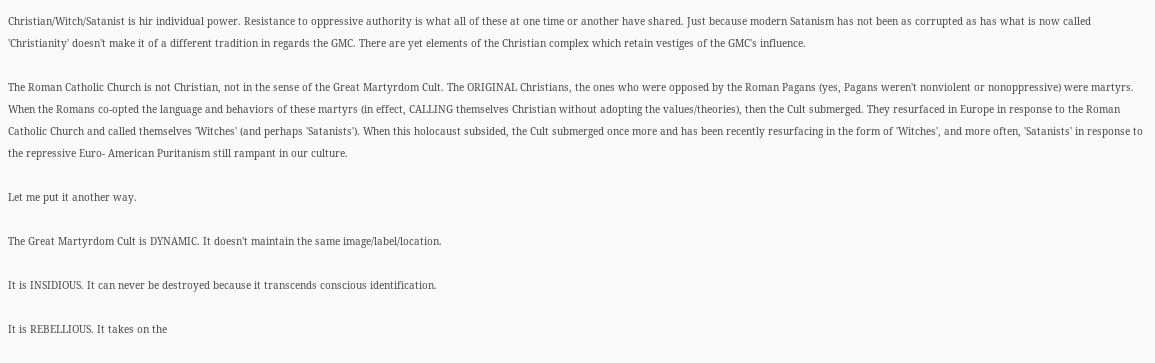Christian/Witch/Satanist is hir individual power. Resistance to oppressive authority is what all of these at one time or another have shared. Just because modern Satanism has not been as corrupted as has what is now called 'Christianity' doesn't make it of a different tradition in regards the GMC. There are yet elements of the Christian complex which retain vestiges of the GMC's influence.

The Roman Catholic Church is not Christian, not in the sense of the Great Martyrdom Cult. The ORIGINAL Christians, the ones who were opposed by the Roman Pagans (yes, Pagans weren't nonviolent or nonoppressive) were martyrs. When the Romans co-opted the language and behaviors of these martyrs (in effect, CALLING themselves Christian without adopting the values/theories), then the Cult submerged. They resurfaced in Europe in response to the Roman Catholic Church and called themselves 'Witches' (and perhaps 'Satanists'). When this holocaust subsided, the Cult submerged once more and has been recently resurfacing in the form of 'Witches', and more often, 'Satanists' in response to the repressive Euro- American Puritanism still rampant in our culture.

Let me put it another way.

The Great Martyrdom Cult is DYNAMIC. It doesn't maintain the same image/label/location.

It is INSIDIOUS. It can never be destroyed because it transcends conscious identification.

It is REBELLIOUS. It takes on the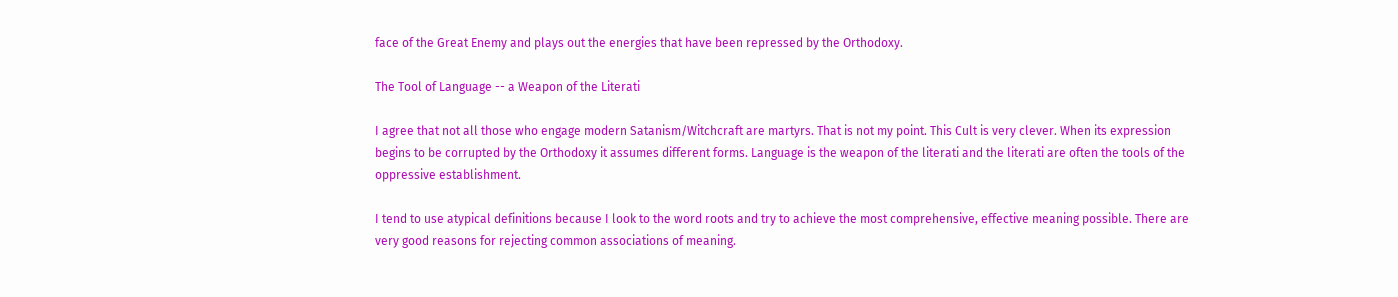face of the Great Enemy and plays out the energies that have been repressed by the Orthodoxy.

The Tool of Language -- a Weapon of the Literati

I agree that not all those who engage modern Satanism/Witchcraft are martyrs. That is not my point. This Cult is very clever. When its expression begins to be corrupted by the Orthodoxy it assumes different forms. Language is the weapon of the literati and the literati are often the tools of the oppressive establishment.

I tend to use atypical definitions because I look to the word roots and try to achieve the most comprehensive, effective meaning possible. There are very good reasons for rejecting common associations of meaning.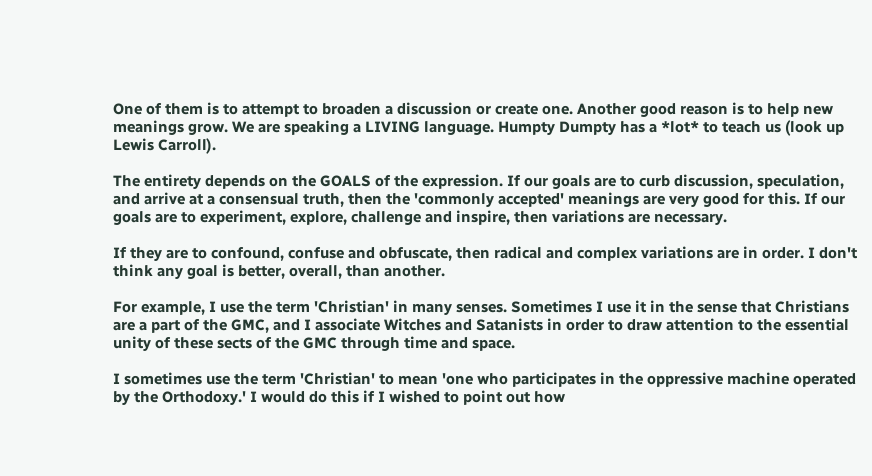One of them is to attempt to broaden a discussion or create one. Another good reason is to help new meanings grow. We are speaking a LIVING language. Humpty Dumpty has a *lot* to teach us (look up Lewis Carroll).

The entirety depends on the GOALS of the expression. If our goals are to curb discussion, speculation, and arrive at a consensual truth, then the 'commonly accepted' meanings are very good for this. If our goals are to experiment, explore, challenge and inspire, then variations are necessary.

If they are to confound, confuse and obfuscate, then radical and complex variations are in order. I don't think any goal is better, overall, than another.

For example, I use the term 'Christian' in many senses. Sometimes I use it in the sense that Christians are a part of the GMC, and I associate Witches and Satanists in order to draw attention to the essential unity of these sects of the GMC through time and space.

I sometimes use the term 'Christian' to mean 'one who participates in the oppressive machine operated by the Orthodoxy.' I would do this if I wished to point out how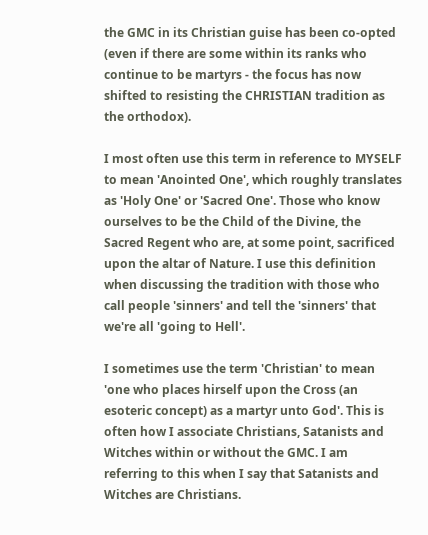the GMC in its Christian guise has been co-opted (even if there are some within its ranks who continue to be martyrs - the focus has now shifted to resisting the CHRISTIAN tradition as the orthodox).

I most often use this term in reference to MYSELF to mean 'Anointed One', which roughly translates as 'Holy One' or 'Sacred One'. Those who know ourselves to be the Child of the Divine, the Sacred Regent who are, at some point, sacrificed upon the altar of Nature. I use this definition when discussing the tradition with those who call people 'sinners' and tell the 'sinners' that we're all 'going to Hell'.

I sometimes use the term 'Christian' to mean 'one who places hirself upon the Cross (an esoteric concept) as a martyr unto God'. This is often how I associate Christians, Satanists and Witches within or without the GMC. I am referring to this when I say that Satanists and Witches are Christians.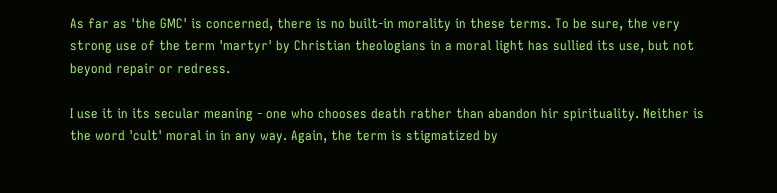As far as 'the GMC' is concerned, there is no built-in morality in these terms. To be sure, the very strong use of the term 'martyr' by Christian theologians in a moral light has sullied its use, but not beyond repair or redress.

I use it in its secular meaning - one who chooses death rather than abandon hir spirituality. Neither is the word 'cult' moral in in any way. Again, the term is stigmatized by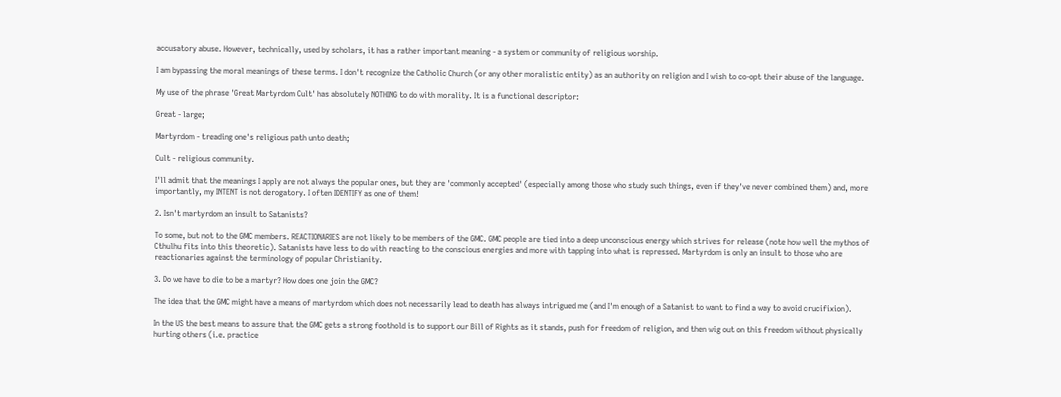accusatory abuse. However, technically, used by scholars, it has a rather important meaning - a system or community of religious worship.

I am bypassing the moral meanings of these terms. I don't recognize the Catholic Church (or any other moralistic entity) as an authority on religion and I wish to co-opt their abuse of the language.

My use of the phrase 'Great Martyrdom Cult' has absolutely NOTHING to do with morality. It is a functional descriptor:

Great - large;

Martyrdom - treading one's religious path unto death;

Cult - religious community.

I'll admit that the meanings I apply are not always the popular ones, but they are 'commonly accepted' (especially among those who study such things, even if they've never combined them) and, more importantly, my INTENT is not derogatory. I often IDENTIFY as one of them!

2. Isn't martyrdom an insult to Satanists?

To some, but not to the GMC members. REACTIONARIES are not likely to be members of the GMC. GMC people are tied into a deep unconscious energy which strives for release (note how well the mythos of Cthulhu fits into this theoretic). Satanists have less to do with reacting to the conscious energies and more with tapping into what is repressed. Martyrdom is only an insult to those who are reactionaries against the terminology of popular Christianity.

3. Do we have to die to be a martyr? How does one join the GMC?

The idea that the GMC might have a means of martyrdom which does not necessarily lead to death has always intrigued me (and I'm enough of a Satanist to want to find a way to avoid crucifixion).

In the US the best means to assure that the GMC gets a strong foothold is to support our Bill of Rights as it stands, push for freedom of religion, and then wig out on this freedom without physically hurting others (i.e. practice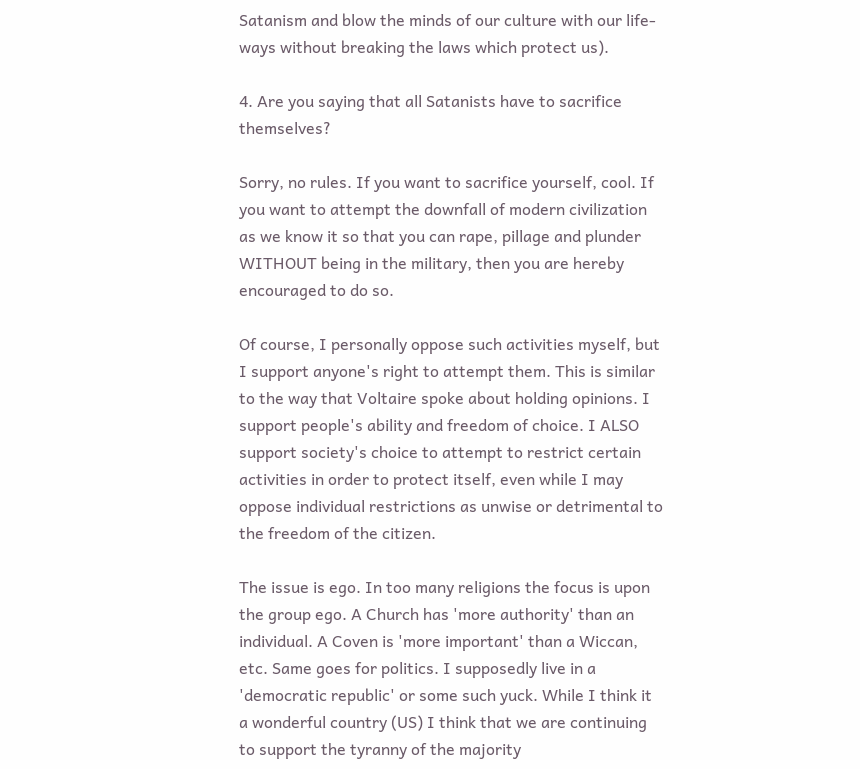Satanism and blow the minds of our culture with our life-ways without breaking the laws which protect us).

4. Are you saying that all Satanists have to sacrifice themselves?

Sorry, no rules. If you want to sacrifice yourself, cool. If you want to attempt the downfall of modern civilization as we know it so that you can rape, pillage and plunder WITHOUT being in the military, then you are hereby encouraged to do so.

Of course, I personally oppose such activities myself, but I support anyone's right to attempt them. This is similar to the way that Voltaire spoke about holding opinions. I support people's ability and freedom of choice. I ALSO support society's choice to attempt to restrict certain activities in order to protect itself, even while I may oppose individual restrictions as unwise or detrimental to the freedom of the citizen.

The issue is ego. In too many religions the focus is upon the group ego. A Church has 'more authority' than an individual. A Coven is 'more important' than a Wiccan, etc. Same goes for politics. I supposedly live in a 'democratic republic' or some such yuck. While I think it a wonderful country (US) I think that we are continuing to support the tyranny of the majority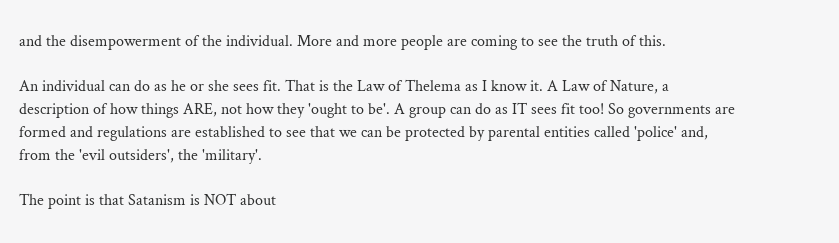and the disempowerment of the individual. More and more people are coming to see the truth of this.

An individual can do as he or she sees fit. That is the Law of Thelema as I know it. A Law of Nature, a description of how things ARE, not how they 'ought to be'. A group can do as IT sees fit too! So governments are formed and regulations are established to see that we can be protected by parental entities called 'police' and, from the 'evil outsiders', the 'military'.

The point is that Satanism is NOT about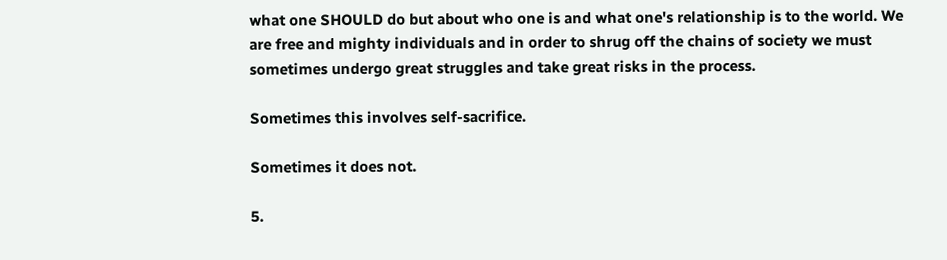what one SHOULD do but about who one is and what one's relationship is to the world. We are free and mighty individuals and in order to shrug off the chains of society we must sometimes undergo great struggles and take great risks in the process.

Sometimes this involves self-sacrifice.

Sometimes it does not.

5.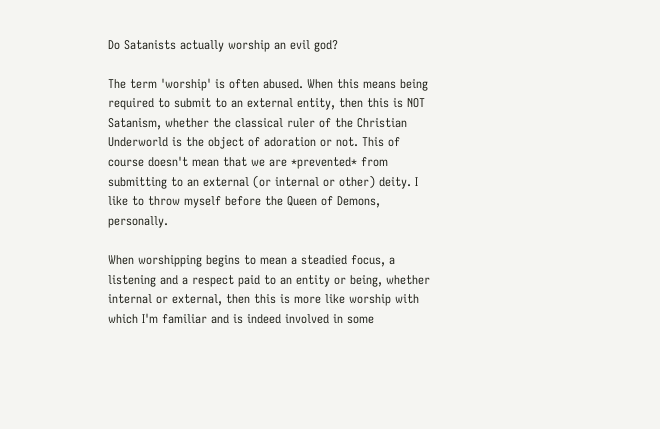Do Satanists actually worship an evil god?

The term 'worship' is often abused. When this means being required to submit to an external entity, then this is NOT Satanism, whether the classical ruler of the Christian Underworld is the object of adoration or not. This of course doesn't mean that we are *prevented* from submitting to an external (or internal or other) deity. I like to throw myself before the Queen of Demons, personally.

When worshipping begins to mean a steadied focus, a listening and a respect paid to an entity or being, whether internal or external, then this is more like worship with which I'm familiar and is indeed involved in some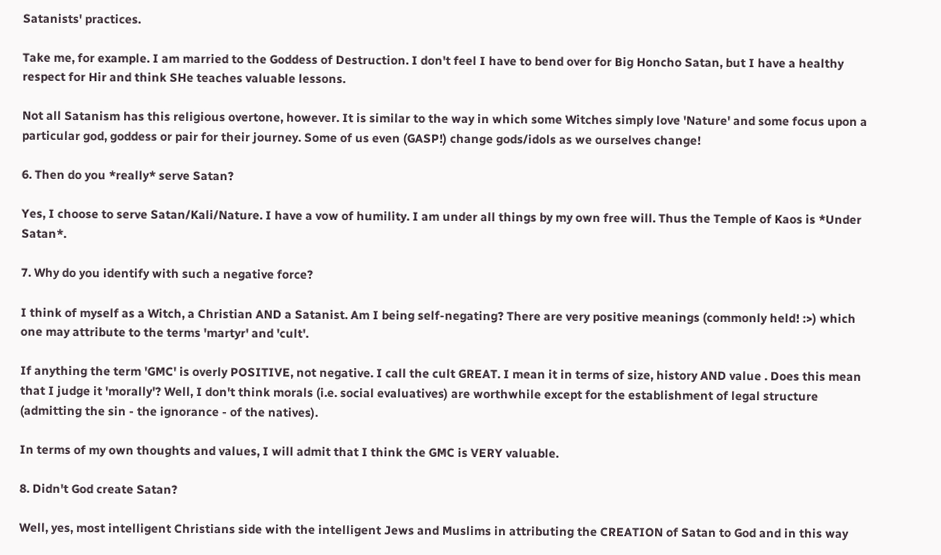Satanists' practices.

Take me, for example. I am married to the Goddess of Destruction. I don't feel I have to bend over for Big Honcho Satan, but I have a healthy respect for Hir and think SHe teaches valuable lessons.

Not all Satanism has this religious overtone, however. It is similar to the way in which some Witches simply love 'Nature' and some focus upon a particular god, goddess or pair for their journey. Some of us even (GASP!) change gods/idols as we ourselves change!

6. Then do you *really* serve Satan?

Yes, I choose to serve Satan/Kali/Nature. I have a vow of humility. I am under all things by my own free will. Thus the Temple of Kaos is *Under Satan*.

7. Why do you identify with such a negative force?

I think of myself as a Witch, a Christian AND a Satanist. Am I being self-negating? There are very positive meanings (commonly held! :>) which one may attribute to the terms 'martyr' and 'cult'.

If anything the term 'GMC' is overly POSITIVE, not negative. I call the cult GREAT. I mean it in terms of size, history AND value . Does this mean that I judge it 'morally'? Well, I don't think morals (i.e. social evaluatives) are worthwhile except for the establishment of legal structure (admitting the sin - the ignorance - of the natives).

In terms of my own thoughts and values, I will admit that I think the GMC is VERY valuable.

8. Didn't God create Satan?

Well, yes, most intelligent Christians side with the intelligent Jews and Muslims in attributing the CREATION of Satan to God and in this way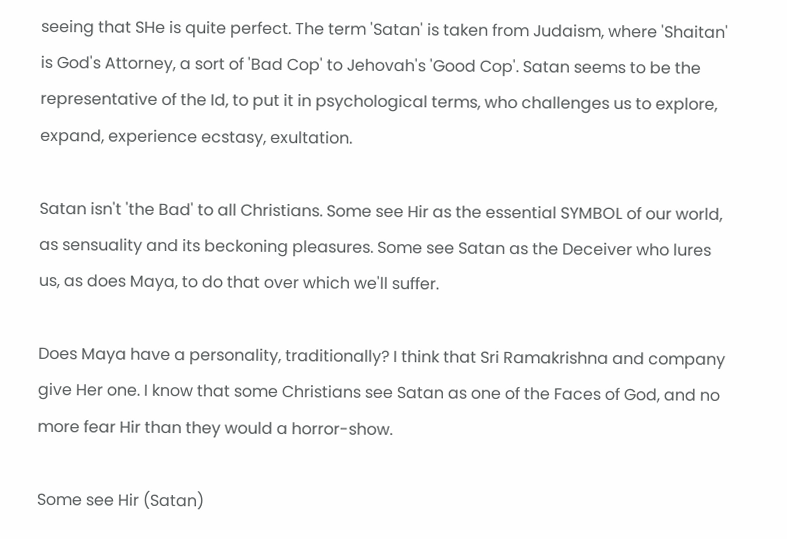seeing that SHe is quite perfect. The term 'Satan' is taken from Judaism, where 'Shaitan' is God's Attorney, a sort of 'Bad Cop' to Jehovah's 'Good Cop'. Satan seems to be the representative of the Id, to put it in psychological terms, who challenges us to explore, expand, experience ecstasy, exultation.

Satan isn't 'the Bad' to all Christians. Some see Hir as the essential SYMBOL of our world, as sensuality and its beckoning pleasures. Some see Satan as the Deceiver who lures us, as does Maya, to do that over which we'll suffer.

Does Maya have a personality, traditionally? I think that Sri Ramakrishna and company give Her one. I know that some Christians see Satan as one of the Faces of God, and no more fear Hir than they would a horror-show.

Some see Hir (Satan)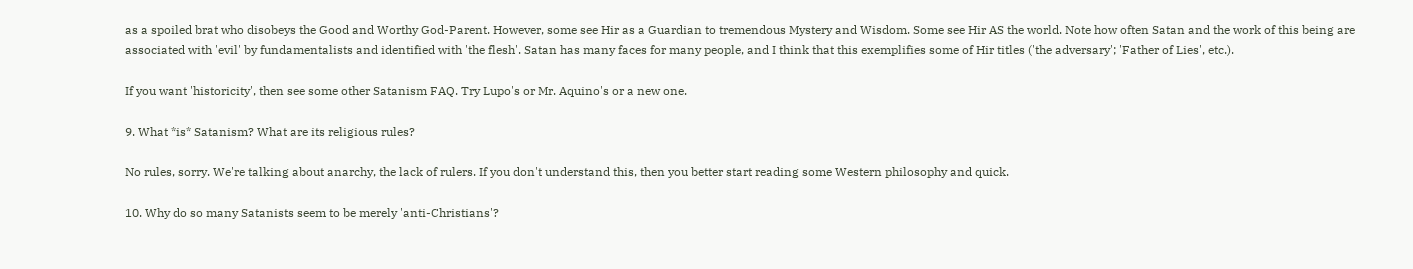as a spoiled brat who disobeys the Good and Worthy God-Parent. However, some see Hir as a Guardian to tremendous Mystery and Wisdom. Some see Hir AS the world. Note how often Satan and the work of this being are associated with 'evil' by fundamentalists and identified with 'the flesh'. Satan has many faces for many people, and I think that this exemplifies some of Hir titles ('the adversary'; 'Father of Lies', etc.).

If you want 'historicity', then see some other Satanism FAQ. Try Lupo's or Mr. Aquino's or a new one.

9. What *is* Satanism? What are its religious rules?

No rules, sorry. We're talking about anarchy, the lack of rulers. If you don't understand this, then you better start reading some Western philosophy and quick.

10. Why do so many Satanists seem to be merely 'anti-Christians'?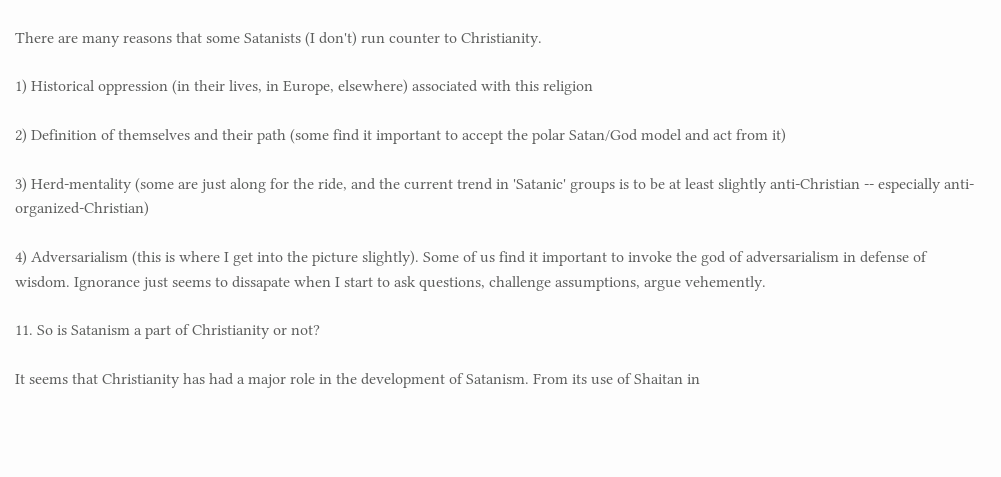There are many reasons that some Satanists (I don't) run counter to Christianity.

1) Historical oppression (in their lives, in Europe, elsewhere) associated with this religion

2) Definition of themselves and their path (some find it important to accept the polar Satan/God model and act from it)

3) Herd-mentality (some are just along for the ride, and the current trend in 'Satanic' groups is to be at least slightly anti-Christian -- especially anti-organized-Christian)

4) Adversarialism (this is where I get into the picture slightly). Some of us find it important to invoke the god of adversarialism in defense of wisdom. Ignorance just seems to dissapate when I start to ask questions, challenge assumptions, argue vehemently.

11. So is Satanism a part of Christianity or not?

It seems that Christianity has had a major role in the development of Satanism. From its use of Shaitan in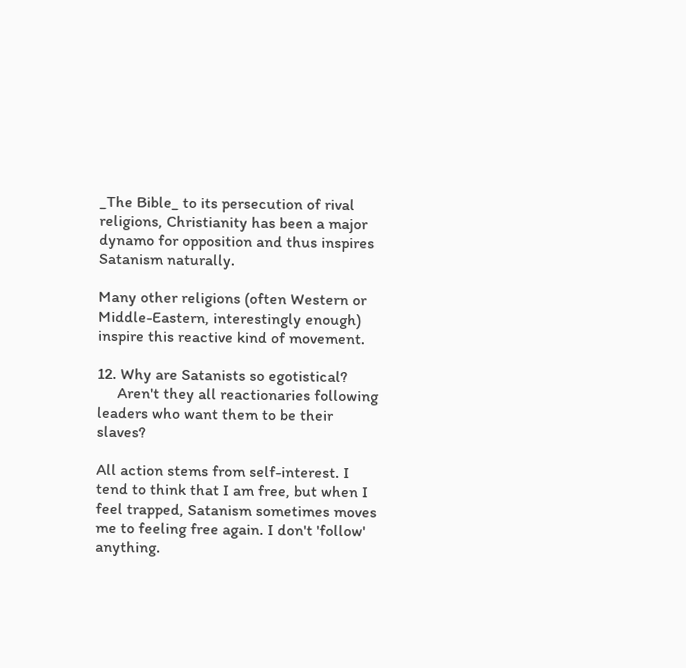_The Bible_ to its persecution of rival religions, Christianity has been a major dynamo for opposition and thus inspires Satanism naturally.

Many other religions (often Western or Middle-Eastern, interestingly enough) inspire this reactive kind of movement.

12. Why are Satanists so egotistical?
     Aren't they all reactionaries following leaders who want them to be their slaves?

All action stems from self-interest. I tend to think that I am free, but when I feel trapped, Satanism sometimes moves me to feeling free again. I don't 'follow' anything.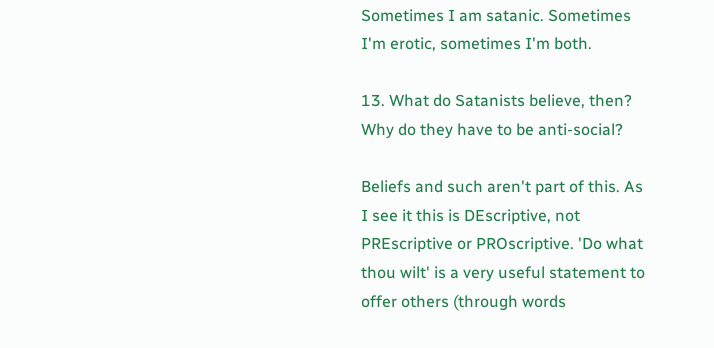Sometimes I am satanic. Sometimes I'm erotic, sometimes I'm both.

13. What do Satanists believe, then? Why do they have to be anti-social?

Beliefs and such aren't part of this. As I see it this is DEscriptive, not PREscriptive or PROscriptive. 'Do what thou wilt' is a very useful statement to offer others (through words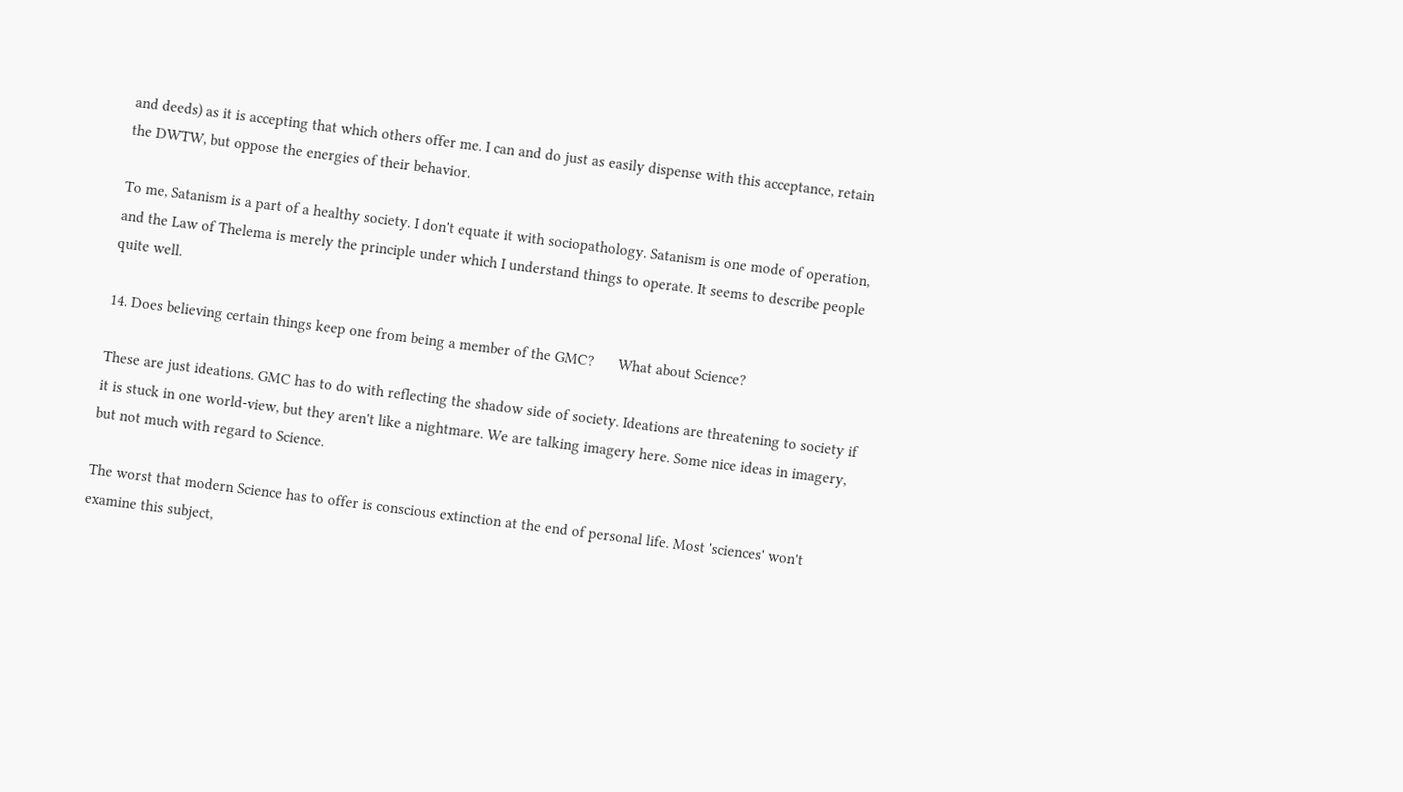and deeds) as it is accepting that which others offer me. I can and do just as easily dispense with this acceptance, retain the DWTW, but oppose the energies of their behavior.

To me, Satanism is a part of a healthy society. I don't equate it with sociopathology. Satanism is one mode of operation, and the Law of Thelema is merely the principle under which I understand things to operate. It seems to describe people quite well.

14. Does believing certain things keep one from being a member of the GMC?      What about Science?

These are just ideations. GMC has to do with reflecting the shadow side of society. Ideations are threatening to society if it is stuck in one world-view, but they aren't like a nightmare. We are talking imagery here. Some nice ideas in imagery, but not much with regard to Science.

The worst that modern Science has to offer is conscious extinction at the end of personal life. Most 'sciences' won't examine this subject,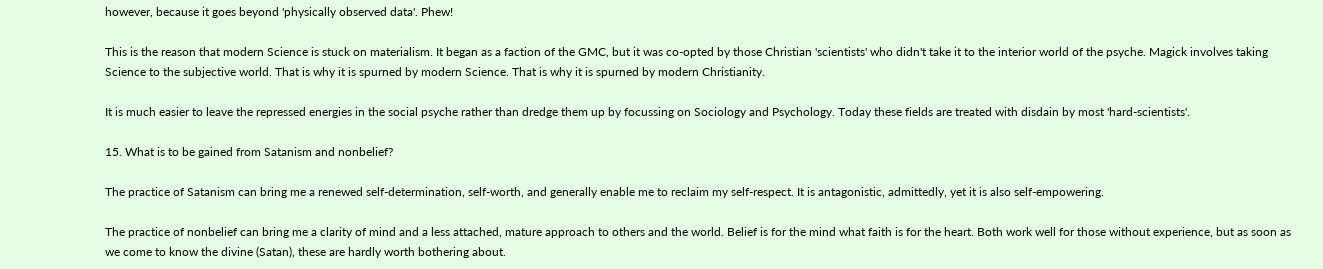however, because it goes beyond 'physically observed data'. Phew!

This is the reason that modern Science is stuck on materialism. It began as a faction of the GMC, but it was co-opted by those Christian 'scientists' who didn't take it to the interior world of the psyche. Magick involves taking Science to the subjective world. That is why it is spurned by modern Science. That is why it is spurned by modern Christianity.

It is much easier to leave the repressed energies in the social psyche rather than dredge them up by focussing on Sociology and Psychology. Today these fields are treated with disdain by most 'hard-scientists'.

15. What is to be gained from Satanism and nonbelief?

The practice of Satanism can bring me a renewed self-determination, self-worth, and generally enable me to reclaim my self-respect. It is antagonistic, admittedly, yet it is also self-empowering.

The practice of nonbelief can bring me a clarity of mind and a less attached, mature approach to others and the world. Belief is for the mind what faith is for the heart. Both work well for those without experience, but as soon as we come to know the divine (Satan), these are hardly worth bothering about.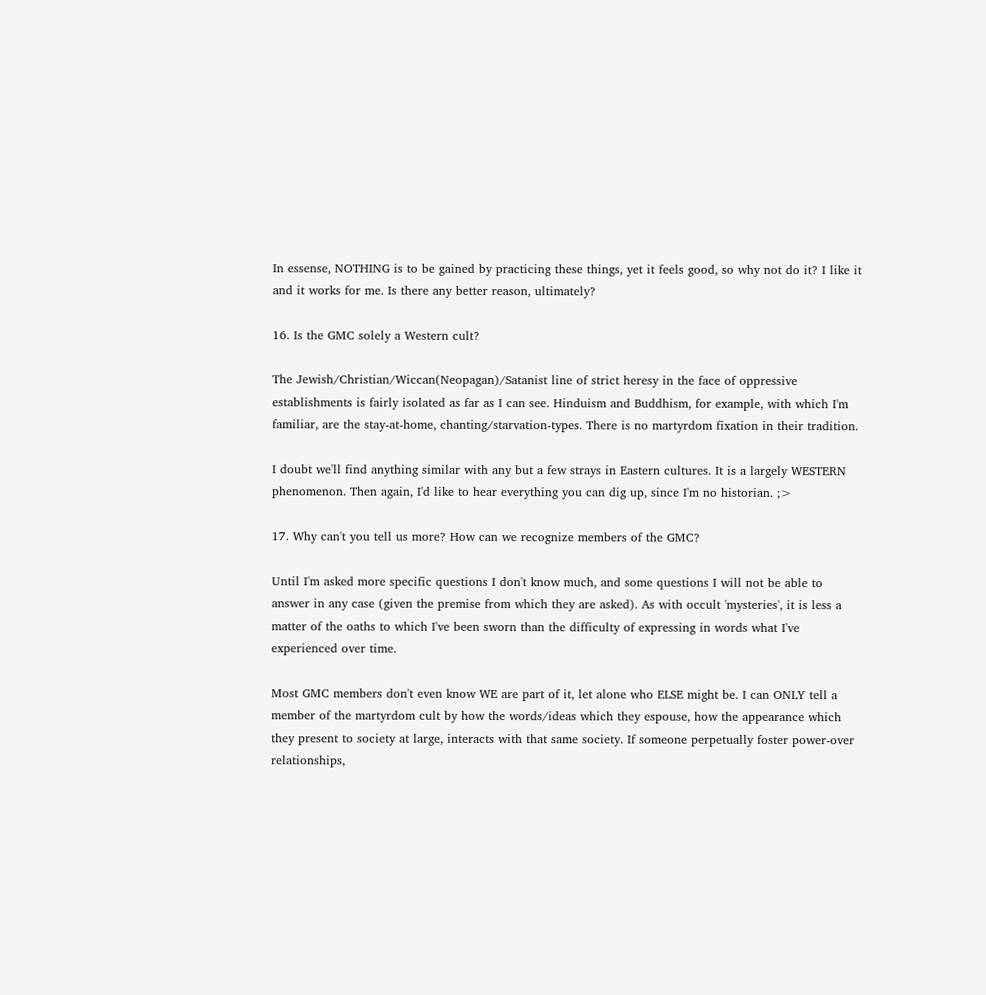In essense, NOTHING is to be gained by practicing these things, yet it feels good, so why not do it? I like it and it works for me. Is there any better reason, ultimately?

16. Is the GMC solely a Western cult?

The Jewish/Christian/Wiccan(Neopagan)/Satanist line of strict heresy in the face of oppressive establishments is fairly isolated as far as I can see. Hinduism and Buddhism, for example, with which I'm familiar, are the stay-at-home, chanting/starvation-types. There is no martyrdom fixation in their tradition.

I doubt we'll find anything similar with any but a few strays in Eastern cultures. It is a largely WESTERN phenomenon. Then again, I'd like to hear everything you can dig up, since I'm no historian. ;>

17. Why can't you tell us more? How can we recognize members of the GMC?

Until I'm asked more specific questions I don't know much, and some questions I will not be able to answer in any case (given the premise from which they are asked). As with occult 'mysteries', it is less a matter of the oaths to which I've been sworn than the difficulty of expressing in words what I've experienced over time.

Most GMC members don't even know WE are part of it, let alone who ELSE might be. I can ONLY tell a member of the martyrdom cult by how the words/ideas which they espouse, how the appearance which they present to society at large, interacts with that same society. If someone perpetually foster power-over relationships,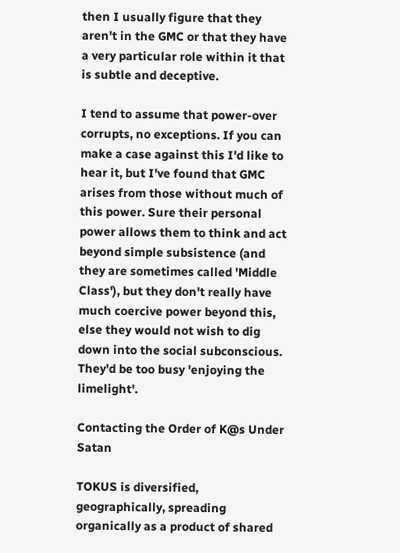then I usually figure that they aren't in the GMC or that they have a very particular role within it that is subtle and deceptive.

I tend to assume that power-over corrupts, no exceptions. If you can make a case against this I'd like to hear it, but I've found that GMC arises from those without much of this power. Sure their personal power allows them to think and act beyond simple subsistence (and they are sometimes called 'Middle Class'), but they don't really have much coercive power beyond this, else they would not wish to dig down into the social subconscious. They'd be too busy 'enjoying the limelight'.

Contacting the Order of K@s Under Satan

TOKUS is diversified, geographically, spreading organically as a product of shared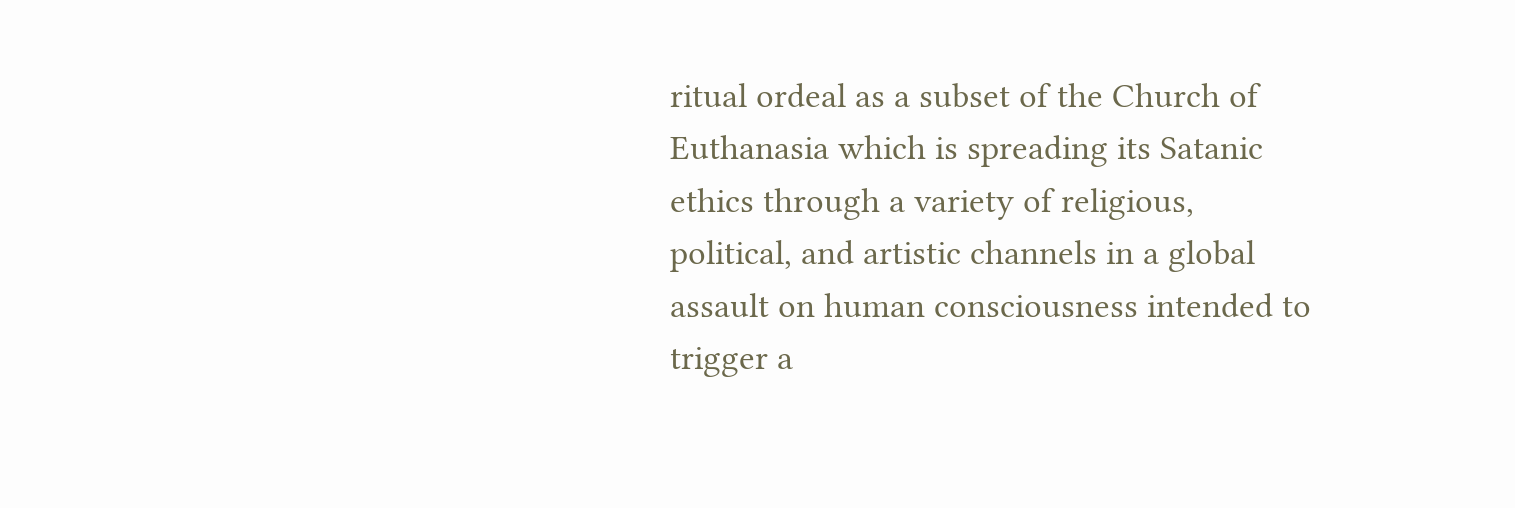ritual ordeal as a subset of the Church of Euthanasia which is spreading its Satanic ethics through a variety of religious, political, and artistic channels in a global assault on human consciousness intended to trigger a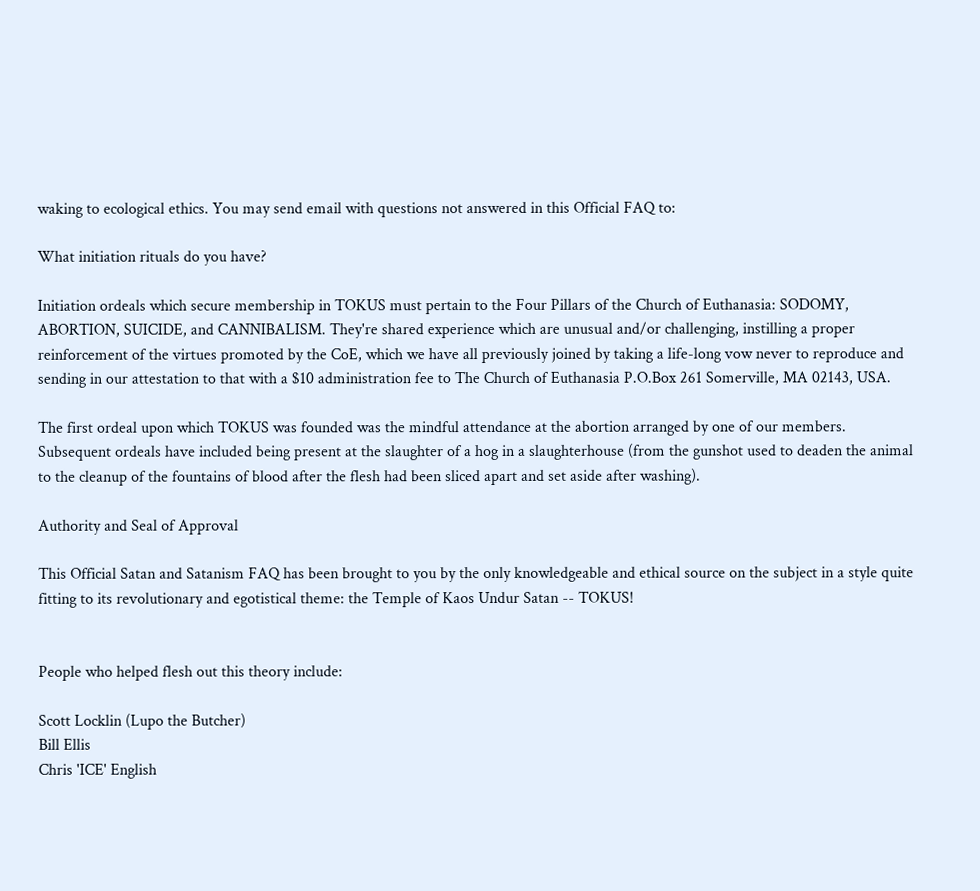waking to ecological ethics. You may send email with questions not answered in this Official FAQ to:

What initiation rituals do you have?

Initiation ordeals which secure membership in TOKUS must pertain to the Four Pillars of the Church of Euthanasia: SODOMY, ABORTION, SUICIDE, and CANNIBALISM. They're shared experience which are unusual and/or challenging, instilling a proper reinforcement of the virtues promoted by the CoE, which we have all previously joined by taking a life-long vow never to reproduce and sending in our attestation to that with a $10 administration fee to The Church of Euthanasia P.O.Box 261 Somerville, MA 02143, USA.

The first ordeal upon which TOKUS was founded was the mindful attendance at the abortion arranged by one of our members. Subsequent ordeals have included being present at the slaughter of a hog in a slaughterhouse (from the gunshot used to deaden the animal to the cleanup of the fountains of blood after the flesh had been sliced apart and set aside after washing).

Authority and Seal of Approval

This Official Satan and Satanism FAQ has been brought to you by the only knowledgeable and ethical source on the subject in a style quite fitting to its revolutionary and egotistical theme: the Temple of Kaos Undur Satan -- TOKUS!


People who helped flesh out this theory include:

Scott Locklin (Lupo the Butcher)
Bill Ellis
Chris 'ICE' English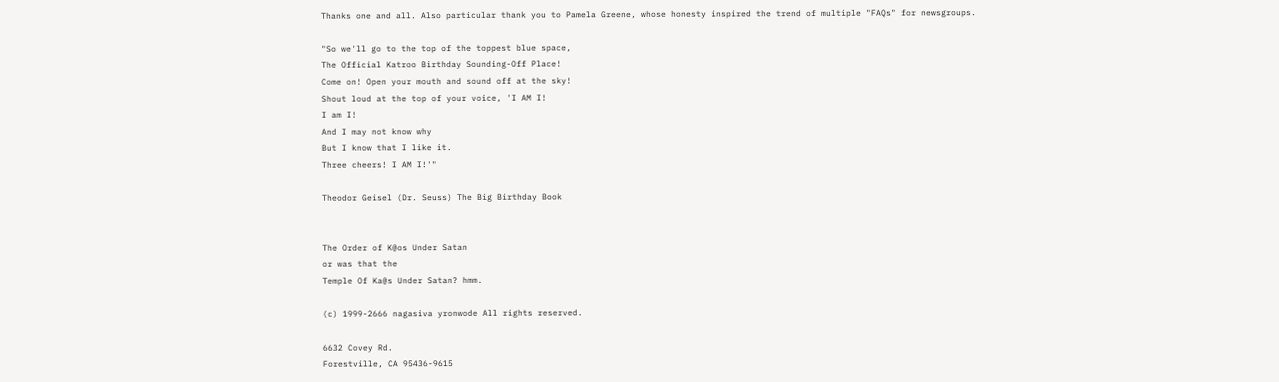Thanks one and all. Also particular thank you to Pamela Greene, whose honesty inspired the trend of multiple "FAQs" for newsgroups.

"So we'll go to the top of the toppest blue space,
The Official Katroo Birthday Sounding-Off Place!
Come on! Open your mouth and sound off at the sky!
Shout loud at the top of your voice, 'I AM I!
I am I!
And I may not know why
But I know that I like it.
Three cheers! I AM I!'"

Theodor Geisel (Dr. Seuss) The Big Birthday Book


The Order of K@os Under Satan
or was that the
Temple Of Ka@s Under Satan? hmm.

(c) 1999-2666 nagasiva yronwode All rights reserved.

6632 Covey Rd.
Forestville, CA 95436-9615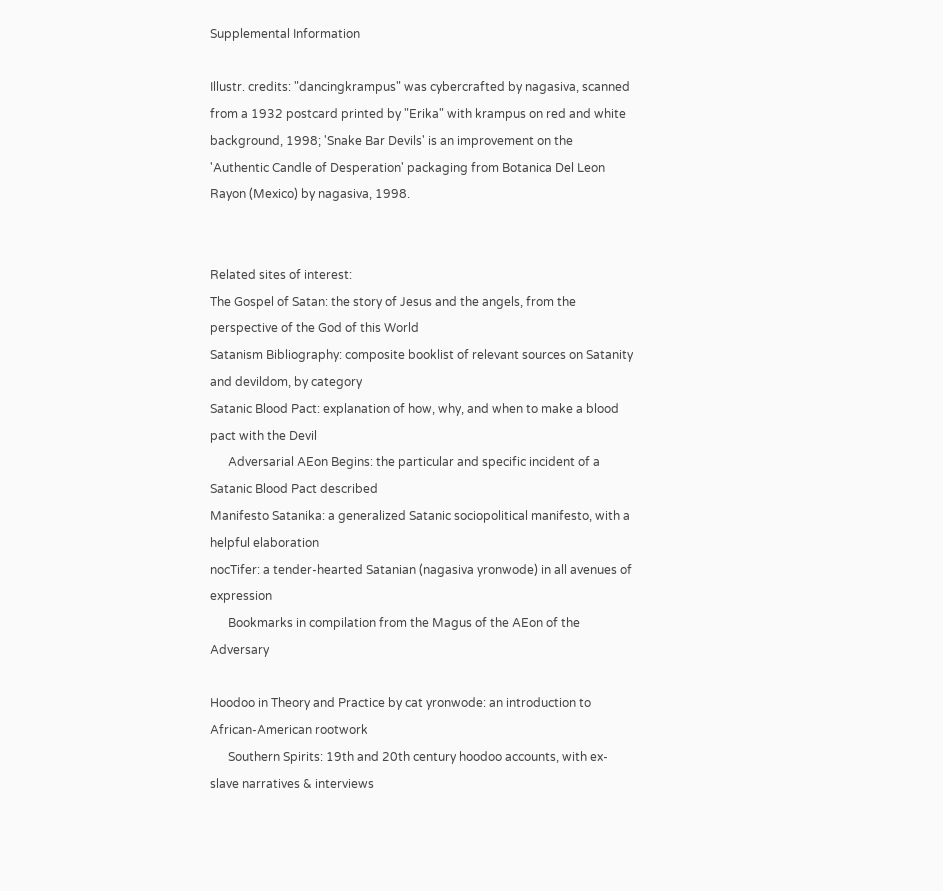Supplemental Information

Illustr. credits: "dancingkrampus" was cybercrafted by nagasiva, scanned
from a 1932 postcard printed by "Erika" with krampus on red and white background, 1998; 'Snake Bar Devils' is an improvement on the 'Authentic Candle of Desperation' packaging from Botanica Del Leon Rayon (Mexico) by nagasiva, 1998.


Related sites of interest:
The Gospel of Satan: the story of Jesus and the angels, from the perspective of the God of this World
Satanism Bibliography: composite booklist of relevant sources on Satanity and devildom, by category
Satanic Blood Pact: explanation of how, why, and when to make a blood pact with the Devil
      Adversarial AEon Begins: the particular and specific incident of a Satanic Blood Pact described
Manifesto Satanika: a generalized Satanic sociopolitical manifesto, with a helpful elaboration
nocTifer: a tender-hearted Satanian (nagasiva yronwode) in all avenues of expression
      Bookmarks in compilation from the Magus of the AEon of the Adversary

Hoodoo in Theory and Practice by cat yronwode: an introduction to African-American rootwork
      Southern Spirits: 19th and 20th century hoodoo accounts, with ex-slave narratives & interviews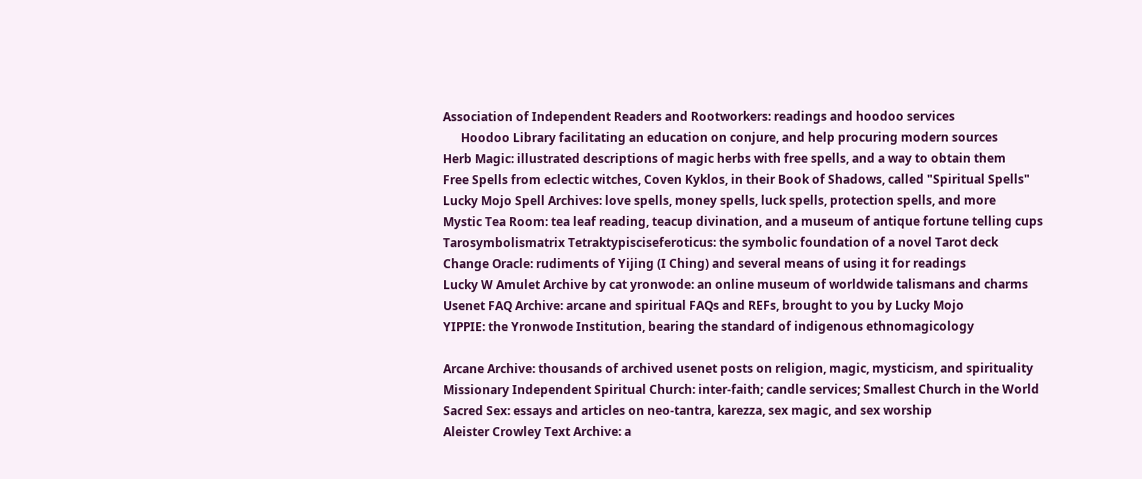Association of Independent Readers and Rootworkers: readings and hoodoo services
      Hoodoo Library facilitating an education on conjure, and help procuring modern sources
Herb Magic: illustrated descriptions of magic herbs with free spells, and a way to obtain them
Free Spells from eclectic witches, Coven Kyklos, in their Book of Shadows, called "Spiritual Spells"
Lucky Mojo Spell Archives: love spells, money spells, luck spells, protection spells, and more
Mystic Tea Room: tea leaf reading, teacup divination, and a museum of antique fortune telling cups
Tarosymbolismatrix Tetraktypisciseferoticus: the symbolic foundation of a novel Tarot deck
Change Oracle: rudiments of Yijing (I Ching) and several means of using it for readings
Lucky W Amulet Archive by cat yronwode: an online museum of worldwide talismans and charms
Usenet FAQ Archive: arcane and spiritual FAQs and REFs, brought to you by Lucky Mojo
YIPPIE: the Yronwode Institution, bearing the standard of indigenous ethnomagicology

Arcane Archive: thousands of archived usenet posts on religion, magic, mysticism, and spirituality
Missionary Independent Spiritual Church: inter-faith; candle services; Smallest Church in the World
Sacred Sex: essays and articles on neo-tantra, karezza, sex magic, and sex worship
Aleister Crowley Text Archive: a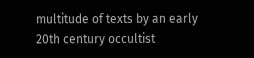multitude of texts by an early 20th century occultist